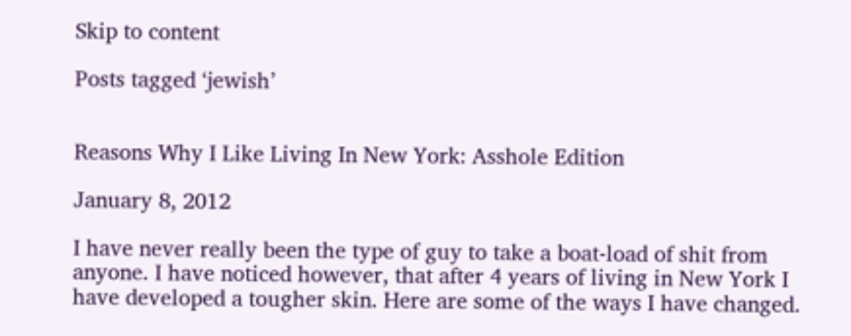Skip to content

Posts tagged ‘jewish’


Reasons Why I Like Living In New York: Asshole Edition

January 8, 2012

I have never really been the type of guy to take a boat-load of shit from anyone. I have noticed however, that after 4 years of living in New York I have developed a tougher skin. Here are some of the ways I have changed.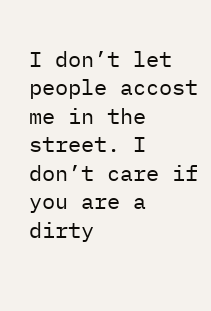I don’t let people accost me in the street. I don’t care if you are a dirty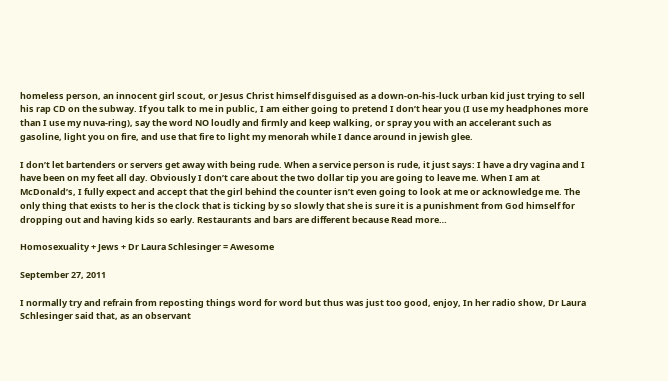homeless person, an innocent girl scout, or Jesus Christ himself disguised as a down-on-his-luck urban kid just trying to sell his rap CD on the subway. If you talk to me in public, I am either going to pretend I don’t hear you (I use my headphones more than I use my nuva-ring), say the word NO loudly and firmly and keep walking, or spray you with an accelerant such as gasoline, light you on fire, and use that fire to light my menorah while I dance around in jewish glee.

I don’t let bartenders or servers get away with being rude. When a service person is rude, it just says: I have a dry vagina and I have been on my feet all day. Obviously I don’t care about the two dollar tip you are going to leave me. When I am at McDonald’s, I fully expect and accept that the girl behind the counter isn’t even going to look at me or acknowledge me. The only thing that exists to her is the clock that is ticking by so slowly that she is sure it is a punishment from God himself for dropping out and having kids so early. Restaurants and bars are different because Read more…

Homosexuality + Jews + Dr Laura Schlesinger = Awesome

September 27, 2011

I normally try and refrain from reposting things word for word but thus was just too good, enjoy, In her radio show, Dr Laura Schlesinger said that, as an observant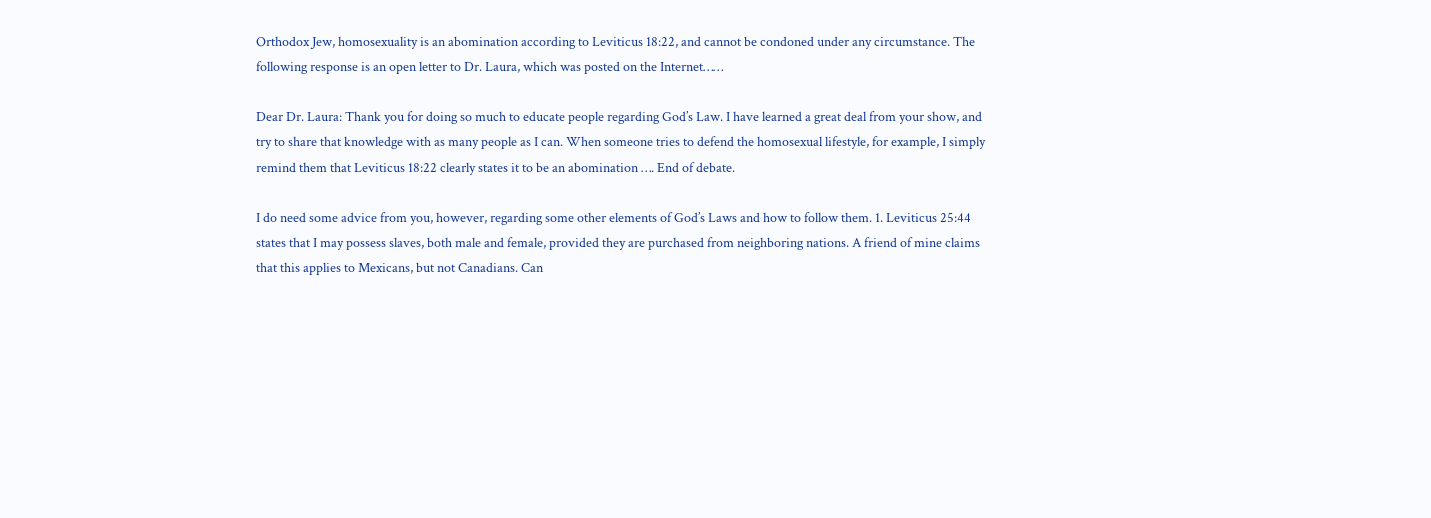Orthodox Jew, homosexuality is an abomination according to Leviticus 18:22, and cannot be condoned under any circumstance. The following response is an open letter to Dr. Laura, which was posted on the Internet……

Dear Dr. Laura: Thank you for doing so much to educate people regarding God’s Law. I have learned a great deal from your show, and try to share that knowledge with as many people as I can. When someone tries to defend the homosexual lifestyle, for example, I simply remind them that Leviticus 18:22 clearly states it to be an abomination …. End of debate.

I do need some advice from you, however, regarding some other elements of God’s Laws and how to follow them. 1. Leviticus 25:44 states that I may possess slaves, both male and female, provided they are purchased from neighboring nations. A friend of mine claims that this applies to Mexicans, but not Canadians. Can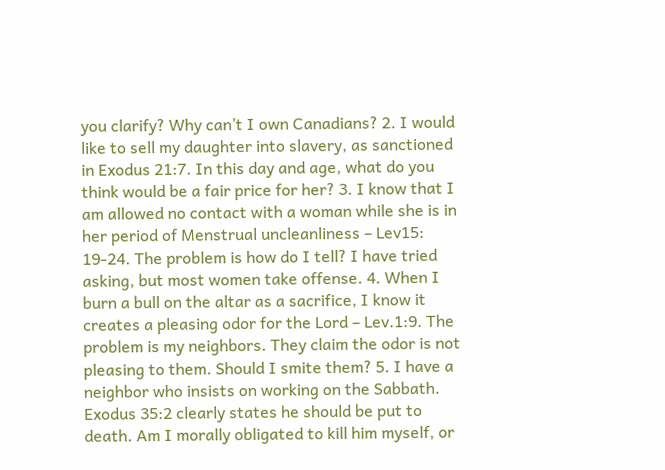you clarify? Why can’t I own Canadians? 2. I would like to sell my daughter into slavery, as sanctioned in Exodus 21:7. In this day and age, what do you think would be a fair price for her? 3. I know that I am allowed no contact with a woman while she is in her period of Menstrual uncleanliness – Lev15: 19-24. The problem is how do I tell? I have tried asking, but most women take offense. 4. When I burn a bull on the altar as a sacrifice, I know it creates a pleasing odor for the Lord – Lev.1:9. The problem is my neighbors. They claim the odor is not pleasing to them. Should I smite them? 5. I have a neighbor who insists on working on the Sabbath. Exodus 35:2 clearly states he should be put to death. Am I morally obligated to kill him myself, or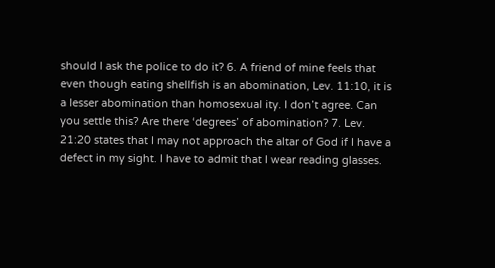should I ask the police to do it? 6. A friend of mine feels that even though eating shellfish is an abomination, Lev. 11:10, it is a lesser abomination than homosexual ity. I don’t agree. Can you settle this? Are there ‘degrees’ of abomination? 7. Lev. 21:20 states that I may not approach the altar of God if I have a defect in my sight. I have to admit that I wear reading glasses.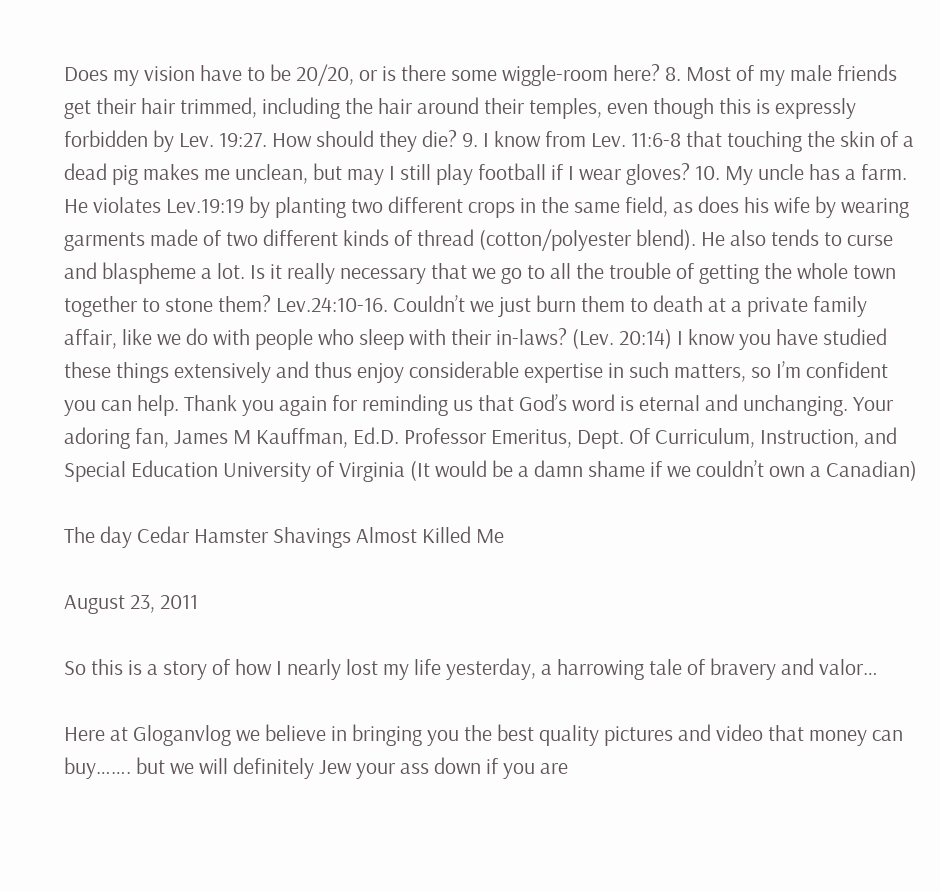Does my vision have to be 20/20, or is there some wiggle-room here? 8. Most of my male friends get their hair trimmed, including the hair around their temples, even though this is expressly forbidden by Lev. 19:27. How should they die? 9. I know from Lev. 11:6-8 that touching the skin of a dead pig makes me unclean, but may I still play football if I wear gloves? 10. My uncle has a farm. He violates Lev.19:19 by planting two different crops in the same field, as does his wife by wearing garments made of two different kinds of thread (cotton/polyester blend). He also tends to curse and blaspheme a lot. Is it really necessary that we go to all the trouble of getting the whole town together to stone them? Lev.24:10-16. Couldn’t we just burn them to death at a private family affair, like we do with people who sleep with their in-laws? (Lev. 20:14) I know you have studied these things extensively and thus enjoy considerable expertise in such matters, so I’m confident you can help. Thank you again for reminding us that God’s word is eternal and unchanging. Your adoring fan, James M Kauffman, Ed.D. Professor Emeritus, Dept. Of Curriculum, Instruction, and Special Education University of Virginia (It would be a damn shame if we couldn’t own a Canadian)

The day Cedar Hamster Shavings Almost Killed Me

August 23, 2011

So this is a story of how I nearly lost my life yesterday, a harrowing tale of bravery and valor…

Here at Gloganvlog we believe in bringing you the best quality pictures and video that money can buy……. but we will definitely Jew your ass down if you are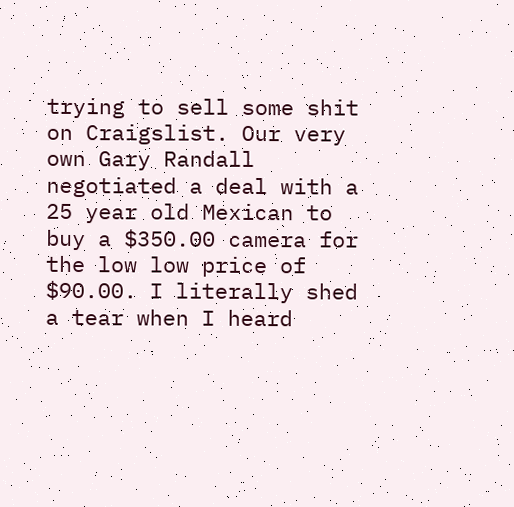trying to sell some shit on Craigslist. Our very own Gary Randall negotiated a deal with a 25 year old Mexican to buy a $350.00 camera for the low low price of $90.00. I literally shed a tear when I heard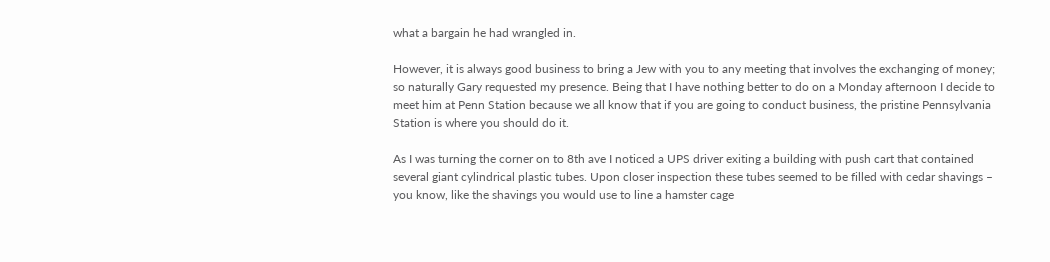what a bargain he had wrangled in.

However, it is always good business to bring a Jew with you to any meeting that involves the exchanging of money; so naturally Gary requested my presence. Being that I have nothing better to do on a Monday afternoon I decide to meet him at Penn Station because we all know that if you are going to conduct business, the pristine Pennsylvania Station is where you should do it.

As I was turning the corner on to 8th ave I noticed a UPS driver exiting a building with push cart that contained several giant cylindrical plastic tubes. Upon closer inspection these tubes seemed to be filled with cedar shavings – you know, like the shavings you would use to line a hamster cage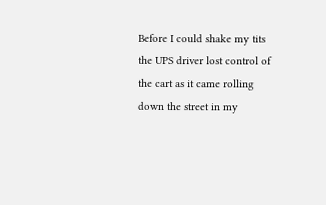Before I could shake my tits the UPS driver lost control of the cart as it came rolling down the street in my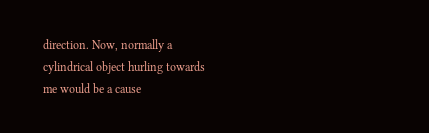direction. Now, normally a cylindrical object hurling towards me would be a cause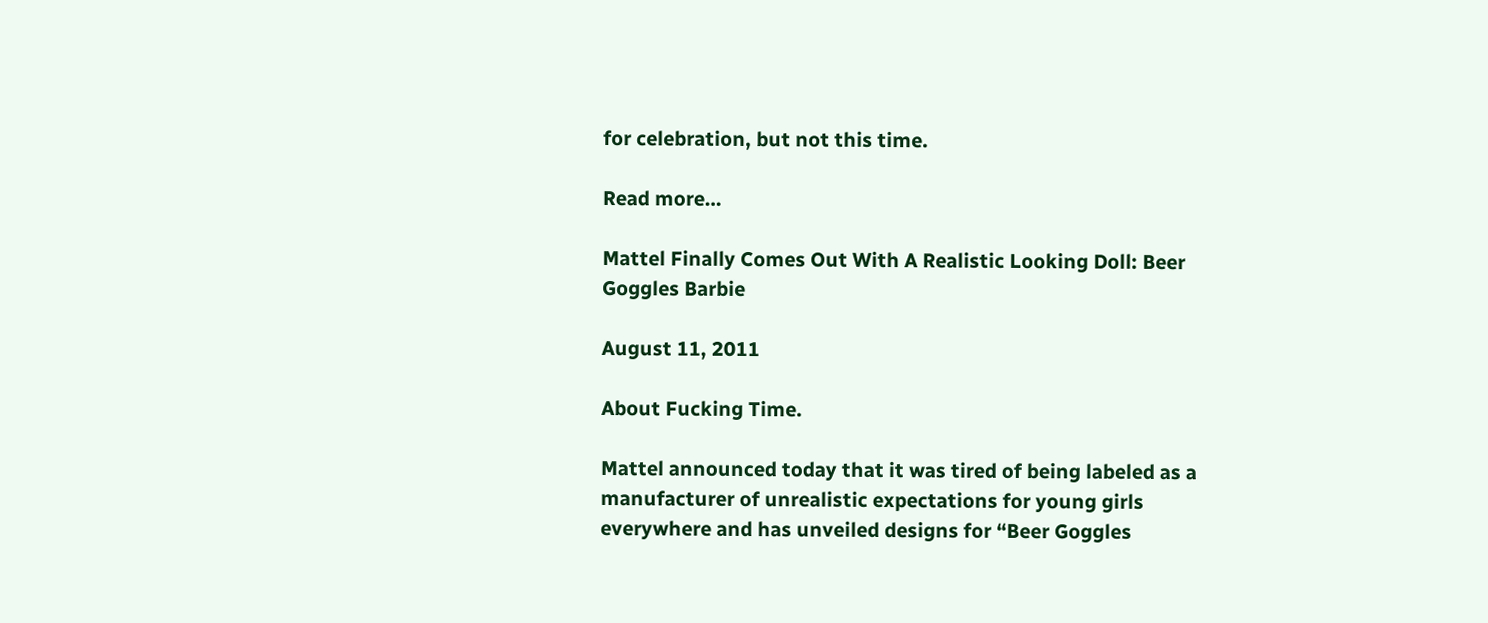for celebration, but not this time.

Read more…

Mattel Finally Comes Out With A Realistic Looking Doll: Beer Goggles Barbie

August 11, 2011

About Fucking Time.

Mattel announced today that it was tired of being labeled as a manufacturer of unrealistic expectations for young girls everywhere and has unveiled designs for “Beer Goggles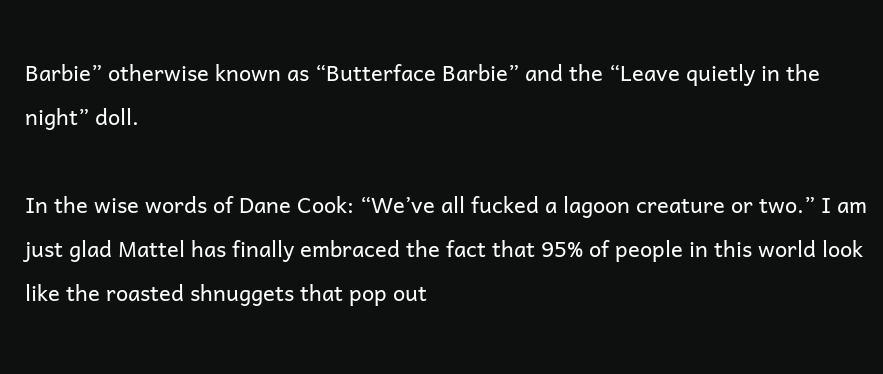Barbie” otherwise known as “Butterface Barbie” and the “Leave quietly in the night” doll.

In the wise words of Dane Cook: “We’ve all fucked a lagoon creature or two.” I am just glad Mattel has finally embraced the fact that 95% of people in this world look like the roasted shnuggets that pop out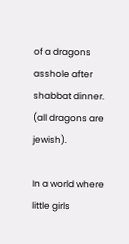of a dragons asshole after shabbat dinner. (all dragons are jewish).

In a world where little girls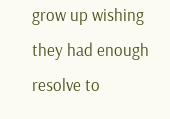grow up wishing they had enough resolve to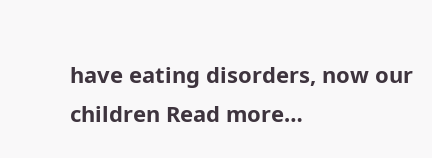have eating disorders, now our children Read more…